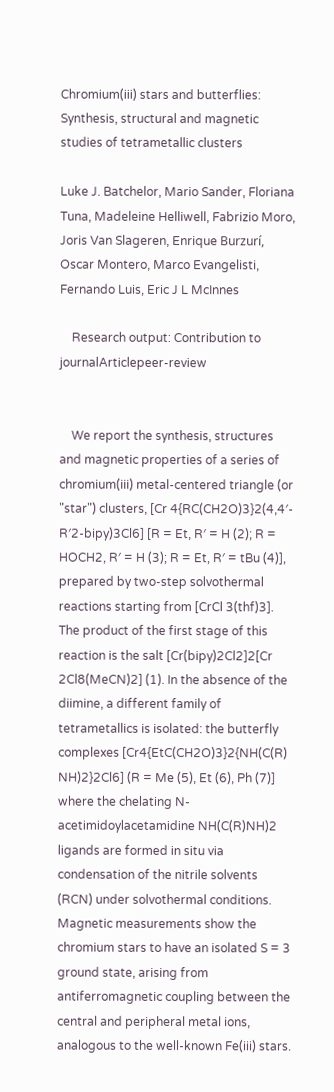Chromium(iii) stars and butterflies: Synthesis, structural and magnetic studies of tetrametallic clusters

Luke J. Batchelor, Mario Sander, Floriana Tuna, Madeleine Helliwell, Fabrizio Moro, Joris Van Slageren, Enrique Burzurí, Oscar Montero, Marco Evangelisti, Fernando Luis, Eric J L McInnes

    Research output: Contribution to journalArticlepeer-review


    We report the synthesis, structures and magnetic properties of a series of chromium(iii) metal-centered triangle (or "star") clusters, [Cr 4{RC(CH2O)3}2(4,4′- R′2-bipy)3Cl6] [R = Et, R′ = H (2); R = HOCH2, R′ = H (3); R = Et, R′ = tBu (4)], prepared by two-step solvothermal reactions starting from [CrCl 3(thf)3]. The product of the first stage of this reaction is the salt [Cr(bipy)2Cl2]2[Cr 2Cl8(MeCN)2] (1). In the absence of the diimine, a different family of tetrametallics is isolated: the butterfly complexes [Cr4{EtC(CH2O)3}2{NH(C(R) NH)2}2Cl6] (R = Me (5), Et (6), Ph (7)] where the chelating N-acetimidoylacetamidine NH(C(R)NH)2 ligands are formed in situ via condensation of the nitrile solvents (RCN) under solvothermal conditions. Magnetic measurements show the chromium stars to have an isolated S = 3 ground state, arising from antiferromagnetic coupling between the central and peripheral metal ions, analogous to the well-known Fe(iii) stars.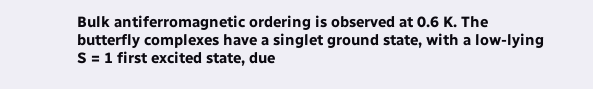Bulk antiferromagnetic ordering is observed at 0.6 K. The butterfly complexes have a singlet ground state, with a low-lying S = 1 first excited state, due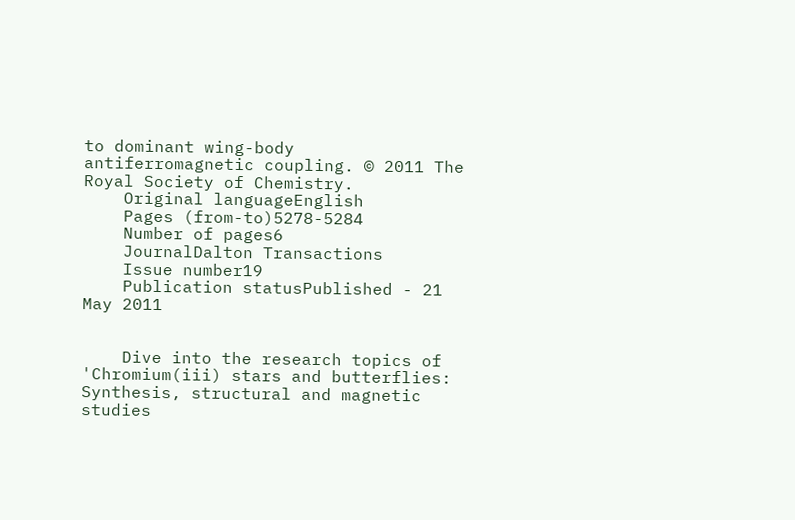to dominant wing-body antiferromagnetic coupling. © 2011 The Royal Society of Chemistry.
    Original languageEnglish
    Pages (from-to)5278-5284
    Number of pages6
    JournalDalton Transactions
    Issue number19
    Publication statusPublished - 21 May 2011


    Dive into the research topics of 'Chromium(iii) stars and butterflies: Synthesis, structural and magnetic studies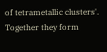of tetrametallic clusters'. Together they form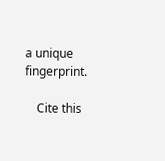a unique fingerprint.

    Cite this